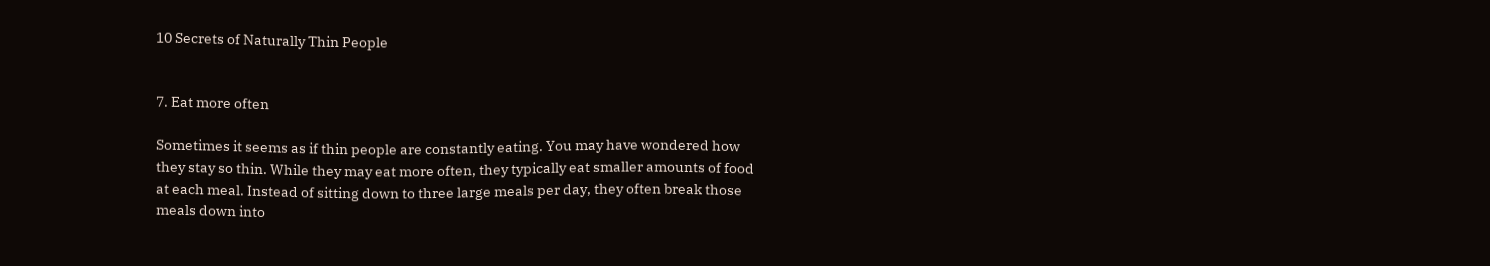10 Secrets of Naturally Thin People


7. Eat more often

Sometimes it seems as if thin people are constantly eating. You may have wondered how they stay so thin. While they may eat more often, they typically eat smaller amounts of food at each meal. Instead of sitting down to three large meals per day, they often break those meals down into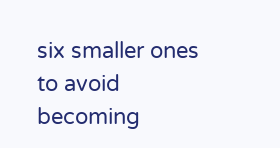six smaller ones to avoid becoming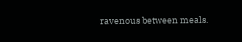ravenous between meals.